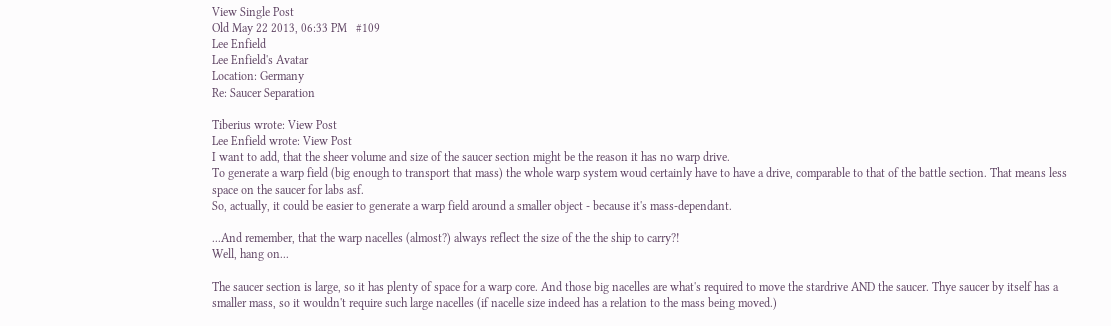View Single Post
Old May 22 2013, 06:33 PM   #109
Lee Enfield
Lee Enfield's Avatar
Location: Germany
Re: Saucer Separation

Tiberius wrote: View Post
Lee Enfield wrote: View Post
I want to add, that the sheer volume and size of the saucer section might be the reason it has no warp drive.
To generate a warp field (big enough to transport that mass) the whole warp system woud certainly have to have a drive, comparable to that of the battle section. That means less space on the saucer for labs asf.
So, actually, it could be easier to generate a warp field around a smaller object - because it's mass-dependant.

...And remember, that the warp nacelles (almost?) always reflect the size of the the ship to carry?!
Well, hang on...

The saucer section is large, so it has plenty of space for a warp core. And those big nacelles are what's required to move the stardrive AND the saucer. Thye saucer by itself has a smaller mass, so it wouldn't require such large nacelles (if nacelle size indeed has a relation to the mass being moved.)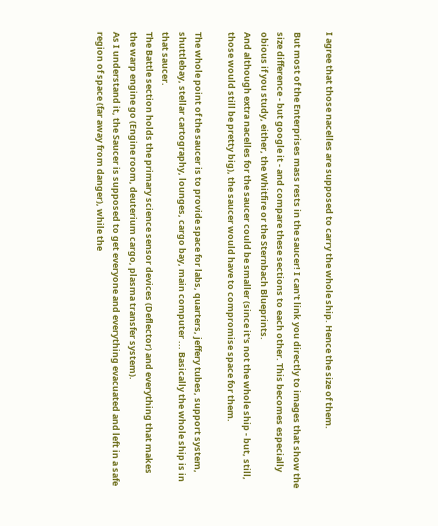I agree that those nacelles are supposed to carry the whole ship. Hence the size of them.

But most of the Enterprises mass rests in the saucer! I can't link you directly to images that show the size difference - but google it - and compare these sections to each other. This becomes especially obious if you study, either, the Whitfire or the Sternbach Blueprints.
And although extra nacelles for the saucer could be smaller (since it's not the whole ship - but, still, those would still be pretty big), the saucer would have to compromise space for them.

The whole point of the saucer is to provide space for labs, quarters, jeffery tubes, support system, shuttlebay, stellar cartography, lounges, cargo bay, main computer ... Basically the whole ship is in that saucer.
The Battle section holds the primary science sensor devices (Deflector) and everything that makes the warp engine go (Engine room, deuterium cargo, plasma transfer system).
As I understand it, the Saucer is supposed to get everyone and everything evacuated and left in a safe region of space (far away from danger), while the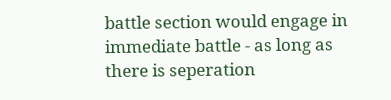battle section would engage in immediate battle - as long as there is seperation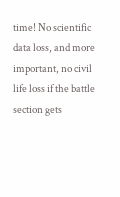time! No scientific data loss, and more important, no civil life loss if the battle section gets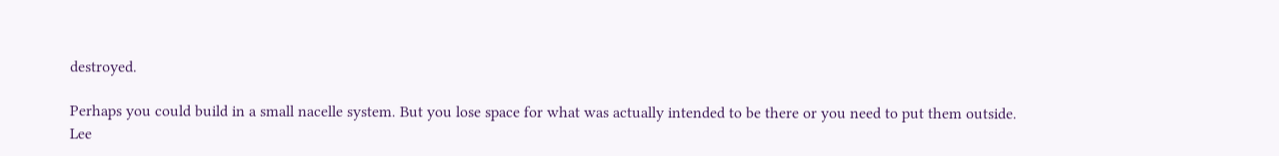destroyed.

Perhaps you could build in a small nacelle system. But you lose space for what was actually intended to be there or you need to put them outside.
Lee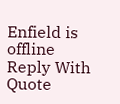Enfield is offline   Reply With Quote